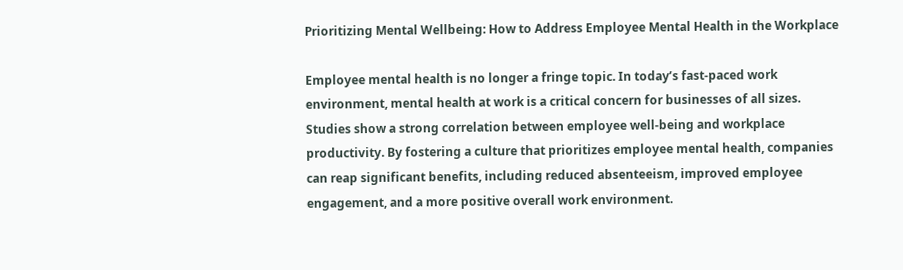Prioritizing Mental Wellbeing: How to Address Employee Mental Health in the Workplace

Employee mental health is no longer a fringe topic. In today’s fast-paced work environment, mental health at work is a critical concern for businesses of all sizes. Studies show a strong correlation between employee well-being and workplace productivity. By fostering a culture that prioritizes employee mental health, companies can reap significant benefits, including reduced absenteeism, improved employee engagement, and a more positive overall work environment.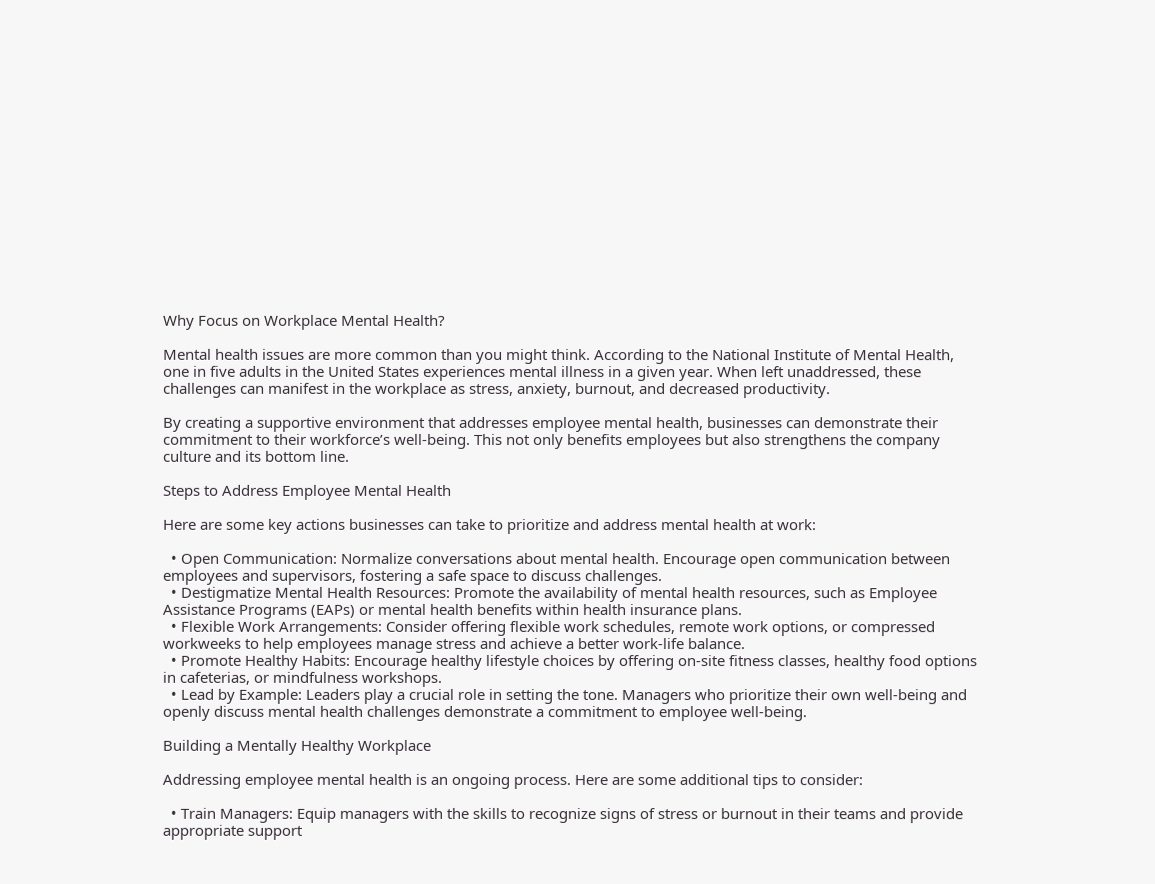Why Focus on Workplace Mental Health?

Mental health issues are more common than you might think. According to the National Institute of Mental Health, one in five adults in the United States experiences mental illness in a given year. When left unaddressed, these challenges can manifest in the workplace as stress, anxiety, burnout, and decreased productivity.

By creating a supportive environment that addresses employee mental health, businesses can demonstrate their commitment to their workforce’s well-being. This not only benefits employees but also strengthens the company culture and its bottom line.

Steps to Address Employee Mental Health

Here are some key actions businesses can take to prioritize and address mental health at work:

  • Open Communication: Normalize conversations about mental health. Encourage open communication between employees and supervisors, fostering a safe space to discuss challenges.
  • Destigmatize Mental Health Resources: Promote the availability of mental health resources, such as Employee Assistance Programs (EAPs) or mental health benefits within health insurance plans.
  • Flexible Work Arrangements: Consider offering flexible work schedules, remote work options, or compressed workweeks to help employees manage stress and achieve a better work-life balance.
  • Promote Healthy Habits: Encourage healthy lifestyle choices by offering on-site fitness classes, healthy food options in cafeterias, or mindfulness workshops.
  • Lead by Example: Leaders play a crucial role in setting the tone. Managers who prioritize their own well-being and openly discuss mental health challenges demonstrate a commitment to employee well-being.

Building a Mentally Healthy Workplace

Addressing employee mental health is an ongoing process. Here are some additional tips to consider:

  • Train Managers: Equip managers with the skills to recognize signs of stress or burnout in their teams and provide appropriate support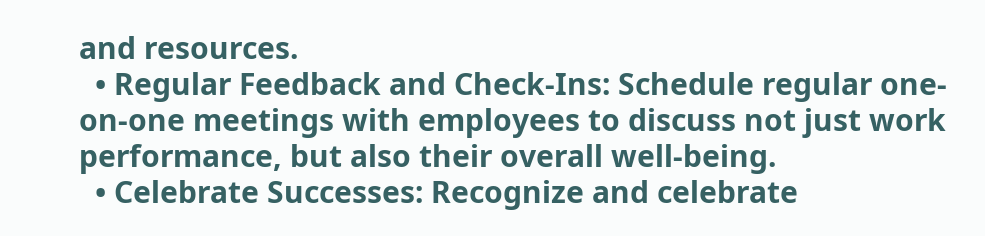and resources.
  • Regular Feedback and Check-Ins: Schedule regular one-on-one meetings with employees to discuss not just work performance, but also their overall well-being.
  • Celebrate Successes: Recognize and celebrate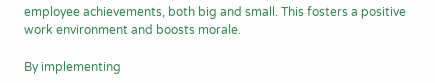employee achievements, both big and small. This fosters a positive work environment and boosts morale.

By implementing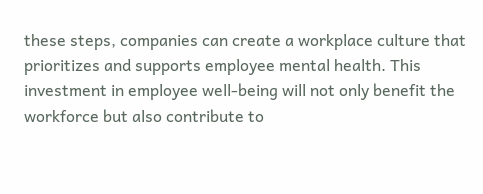these steps, companies can create a workplace culture that prioritizes and supports employee mental health. This investment in employee well-being will not only benefit the workforce but also contribute to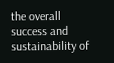the overall success and sustainability of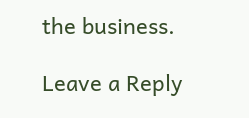the business.

Leave a Reply